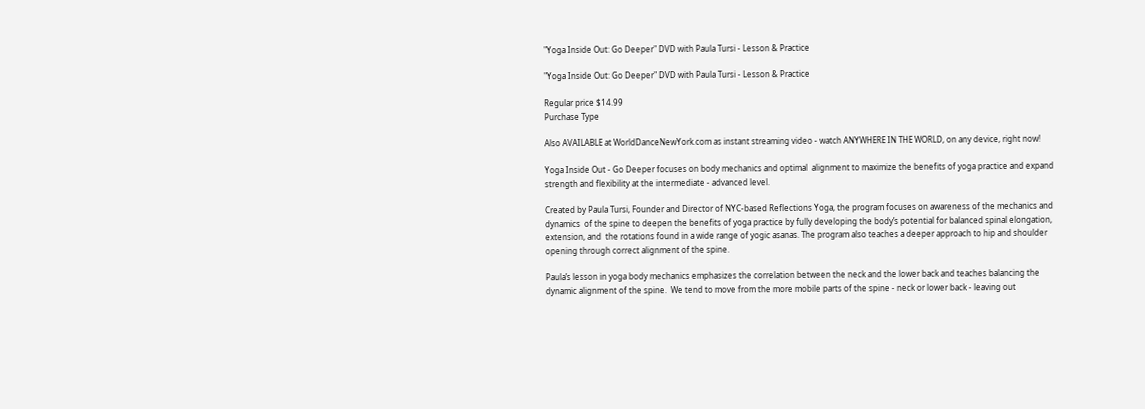"Yoga Inside Out: Go Deeper" DVD with Paula Tursi - Lesson & Practice

"Yoga Inside Out: Go Deeper" DVD with Paula Tursi - Lesson & Practice

Regular price $14.99
Purchase Type

Also AVAILABLE at WorldDanceNewYork.com as instant streaming video - watch ANYWHERE IN THE WORLD, on any device, right now!

Yoga Inside Out - Go Deeper focuses on body mechanics and optimal  alignment to maximize the benefits of yoga practice and expand  strength and flexibility at the intermediate - advanced level.

Created by Paula Tursi, Founder and Director of NYC-based Reflections Yoga, the program focuses on awareness of the mechanics and dynamics  of the spine to deepen the benefits of yoga practice by fully developing the body’s potential for balanced spinal elongation, extension, and  the rotations found in a wide range of yogic asanas. The program also teaches a deeper approach to hip and shoulder opening through correct alignment of the spine.

Paula’s lesson in yoga body mechanics emphasizes the correlation between the neck and the lower back and teaches balancing the dynamic alignment of the spine.  We tend to move from the more mobile parts of the spine - neck or lower back - leaving out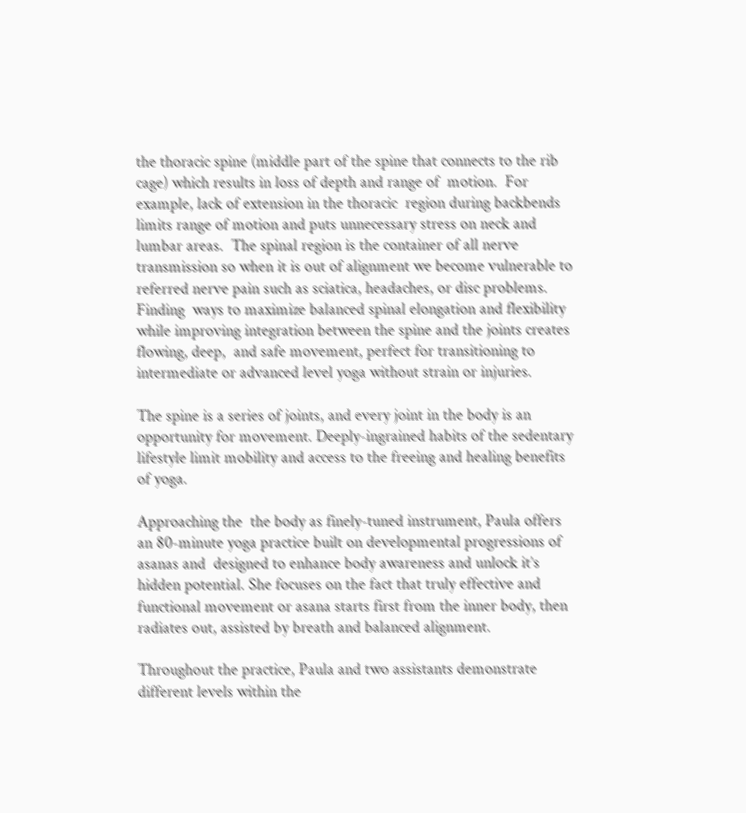the thoracic spine (middle part of the spine that connects to the rib  cage) which results in loss of depth and range of  motion.  For example, lack of extension in the thoracic  region during backbends limits range of motion and puts unnecessary stress on neck and  lumbar areas.  The spinal region is the container of all nerve transmission so when it is out of alignment we become vulnerable to referred nerve pain such as sciatica, headaches, or disc problems. Finding  ways to maximize balanced spinal elongation and flexibility while improving integration between the spine and the joints creates flowing, deep,  and safe movement, perfect for transitioning to intermediate or advanced level yoga without strain or injuries.

The spine is a series of joints, and every joint in the body is an opportunity for movement. Deeply-ingrained habits of the sedentary lifestyle limit mobility and access to the freeing and healing benefits of yoga.

Approaching the  the body as finely-tuned instrument, Paula offers an 80-minute yoga practice built on developmental progressions of asanas and  designed to enhance body awareness and unlock it’s hidden potential. She focuses on the fact that truly effective and functional movement or asana starts first from the inner body, then radiates out, assisted by breath and balanced alignment.

Throughout the practice, Paula and two assistants demonstrate different levels within the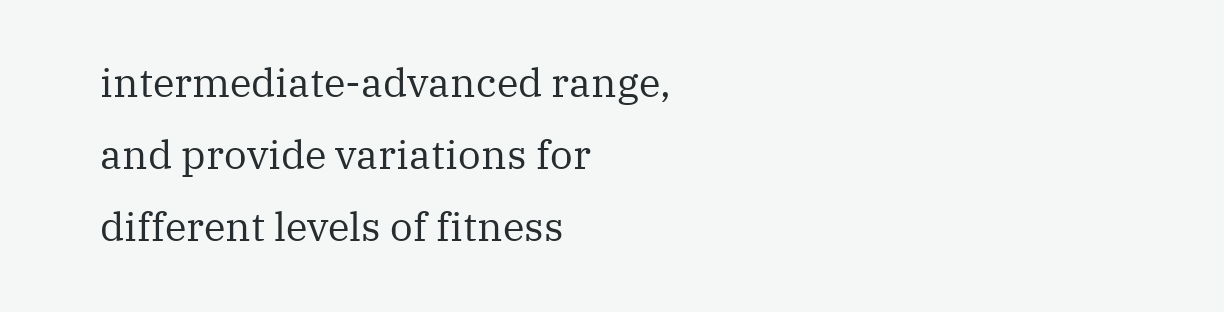intermediate-advanced range, and provide variations for different levels of fitness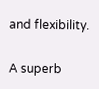and flexibility.

A superb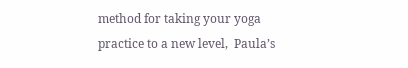method for taking your yoga practice to a new level,  Paula’s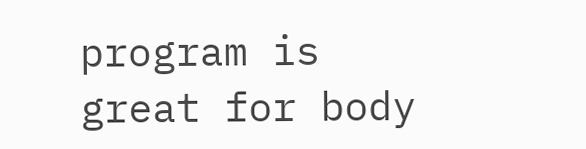program is great for body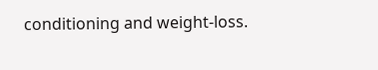conditioning and weight-loss.